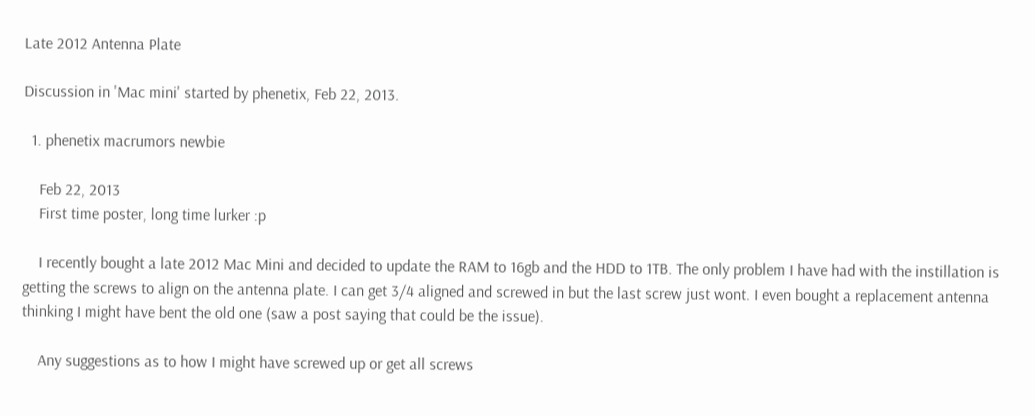Late 2012 Antenna Plate

Discussion in 'Mac mini' started by phenetix, Feb 22, 2013.

  1. phenetix macrumors newbie

    Feb 22, 2013
    First time poster, long time lurker :p

    I recently bought a late 2012 Mac Mini and decided to update the RAM to 16gb and the HDD to 1TB. The only problem I have had with the instillation is getting the screws to align on the antenna plate. I can get 3/4 aligned and screwed in but the last screw just wont. I even bought a replacement antenna thinking I might have bent the old one (saw a post saying that could be the issue).

    Any suggestions as to how I might have screwed up or get all screws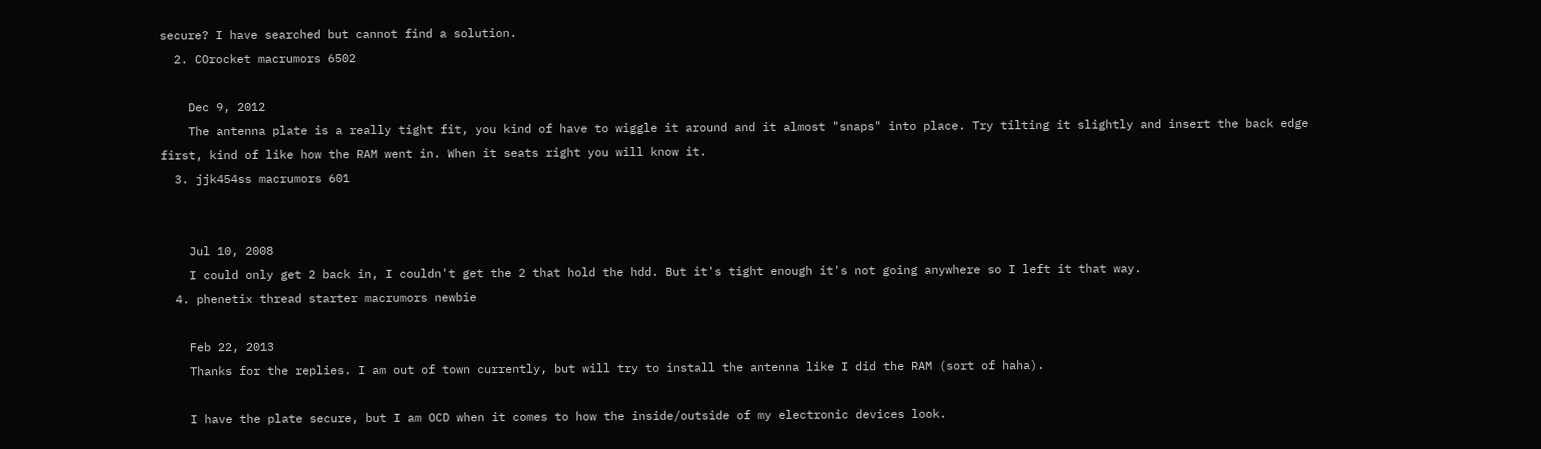secure? I have searched but cannot find a solution.
  2. COrocket macrumors 6502

    Dec 9, 2012
    The antenna plate is a really tight fit, you kind of have to wiggle it around and it almost "snaps" into place. Try tilting it slightly and insert the back edge first, kind of like how the RAM went in. When it seats right you will know it.
  3. jjk454ss macrumors 601


    Jul 10, 2008
    I could only get 2 back in, I couldn't get the 2 that hold the hdd. But it's tight enough it's not going anywhere so I left it that way.
  4. phenetix thread starter macrumors newbie

    Feb 22, 2013
    Thanks for the replies. I am out of town currently, but will try to install the antenna like I did the RAM (sort of haha).

    I have the plate secure, but I am OCD when it comes to how the inside/outside of my electronic devices look.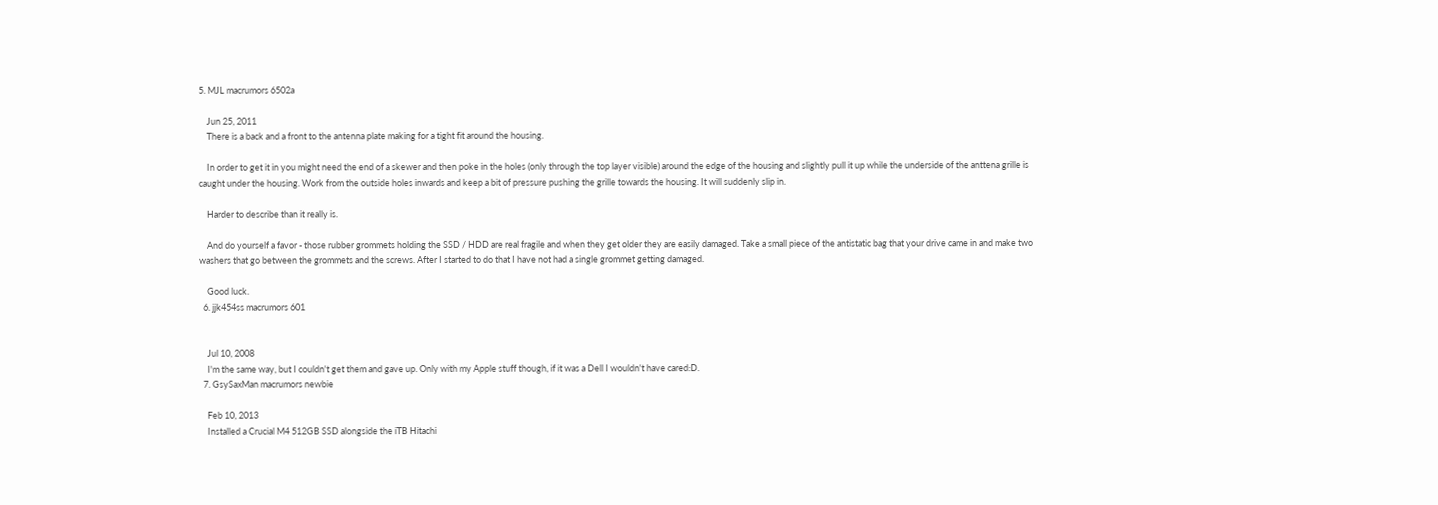5. MJL macrumors 6502a

    Jun 25, 2011
    There is a back and a front to the antenna plate making for a tight fit around the housing.

    In order to get it in you might need the end of a skewer and then poke in the holes (only through the top layer visible) around the edge of the housing and slightly pull it up while the underside of the anttena grille is caught under the housing. Work from the outside holes inwards and keep a bit of pressure pushing the grille towards the housing. It will suddenly slip in.

    Harder to describe than it really is.

    And do yourself a favor - those rubber grommets holding the SSD / HDD are real fragile and when they get older they are easily damaged. Take a small piece of the antistatic bag that your drive came in and make two washers that go between the grommets and the screws. After I started to do that I have not had a single grommet getting damaged.

    Good luck.
  6. jjk454ss macrumors 601


    Jul 10, 2008
    I'm the same way, but I couldn't get them and gave up. Only with my Apple stuff though, if it was a Dell I wouldn't have cared:D.
  7. GsySaxMan macrumors newbie

    Feb 10, 2013
    Installed a Crucial M4 512GB SSD alongside the iTB Hitachi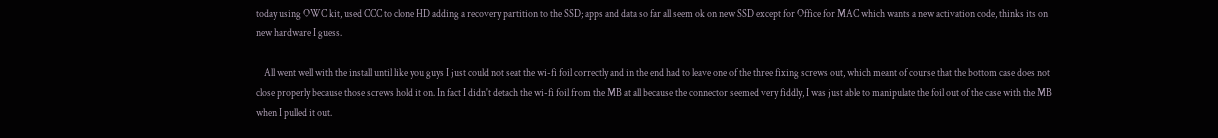today using OWC kit, used CCC to clone HD adding a recovery partition to the SSD; apps and data so far all seem ok on new SSD except for Office for MAC which wants a new activation code, thinks its on new hardware I guess.

    All went well with the install until like you guys I just could not seat the wi-fi foil correctly and in the end had to leave one of the three fixing screws out, which meant of course that the bottom case does not close properly because those screws hold it on. In fact I didn't detach the wi-fi foil from the MB at all because the connector seemed very fiddly, I was just able to manipulate the foil out of the case with the MB when I pulled it out.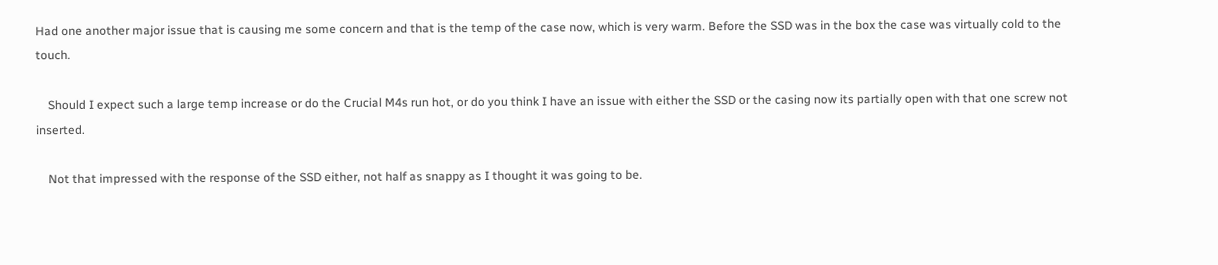Had one another major issue that is causing me some concern and that is the temp of the case now, which is very warm. Before the SSD was in the box the case was virtually cold to the touch.

    Should I expect such a large temp increase or do the Crucial M4s run hot, or do you think I have an issue with either the SSD or the casing now its partially open with that one screw not inserted.

    Not that impressed with the response of the SSD either, not half as snappy as I thought it was going to be.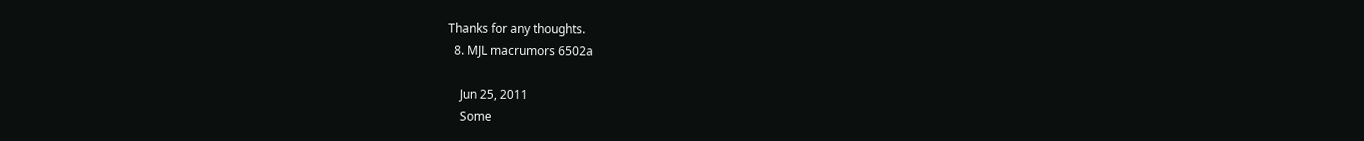Thanks for any thoughts.
  8. MJL macrumors 6502a

    Jun 25, 2011
    Some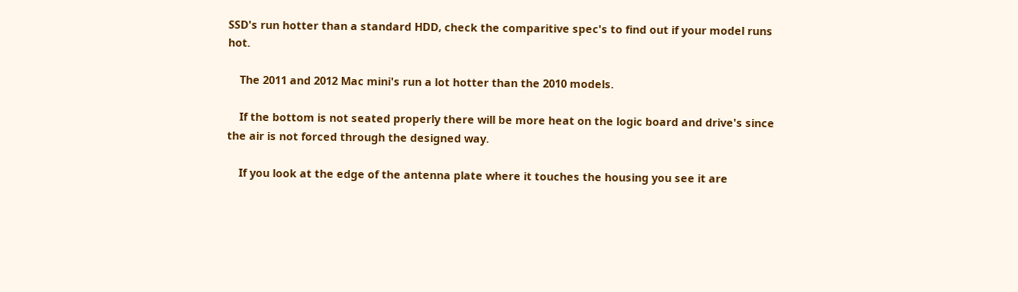SSD's run hotter than a standard HDD, check the comparitive spec's to find out if your model runs hot.

    The 2011 and 2012 Mac mini's run a lot hotter than the 2010 models.

    If the bottom is not seated properly there will be more heat on the logic board and drive's since the air is not forced through the designed way.

    If you look at the edge of the antenna plate where it touches the housing you see it are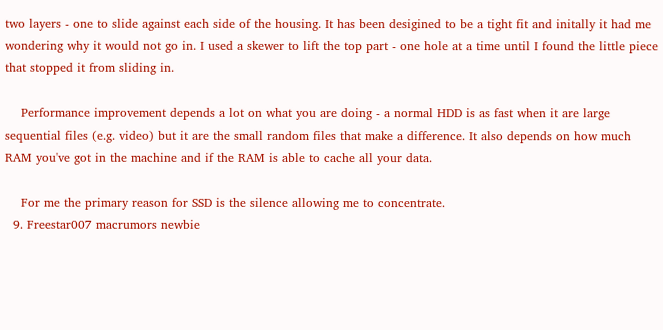two layers - one to slide against each side of the housing. It has been desigined to be a tight fit and initally it had me wondering why it would not go in. I used a skewer to lift the top part - one hole at a time until I found the little piece that stopped it from sliding in.

    Performance improvement depends a lot on what you are doing - a normal HDD is as fast when it are large sequential files (e.g. video) but it are the small random files that make a difference. It also depends on how much RAM you've got in the machine and if the RAM is able to cache all your data.

    For me the primary reason for SSD is the silence allowing me to concentrate.
  9. Freestar007 macrumors newbie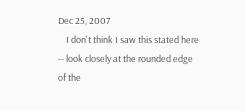Dec 25, 2007
    I don't think I saw this stated here -- look closely at the rounded edge of the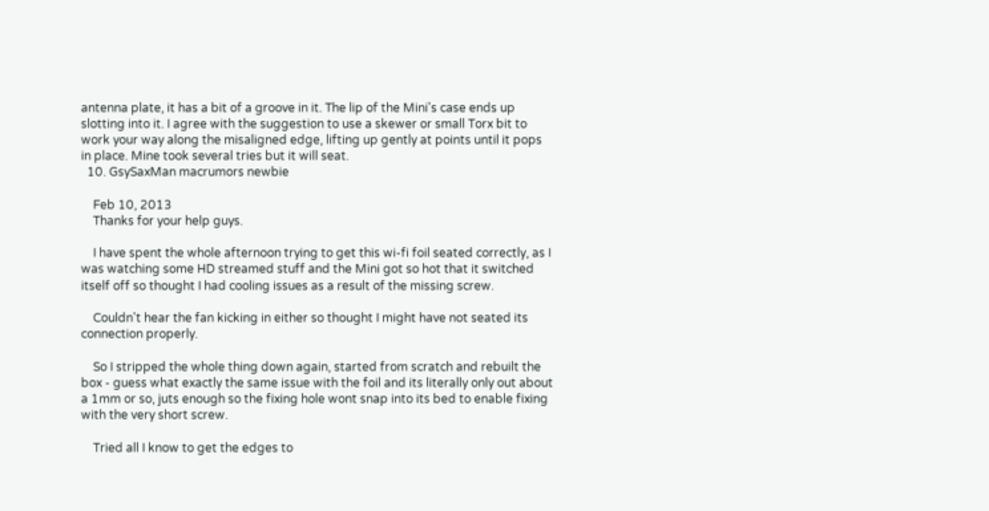antenna plate, it has a bit of a groove in it. The lip of the Mini's case ends up slotting into it. I agree with the suggestion to use a skewer or small Torx bit to work your way along the misaligned edge, lifting up gently at points until it pops in place. Mine took several tries but it will seat.
  10. GsySaxMan macrumors newbie

    Feb 10, 2013
    Thanks for your help guys.

    I have spent the whole afternoon trying to get this wi-fi foil seated correctly, as I was watching some HD streamed stuff and the Mini got so hot that it switched itself off so thought I had cooling issues as a result of the missing screw.

    Couldn't hear the fan kicking in either so thought I might have not seated its connection properly.

    So I stripped the whole thing down again, started from scratch and rebuilt the box - guess what exactly the same issue with the foil and its literally only out about a 1mm or so, juts enough so the fixing hole wont snap into its bed to enable fixing with the very short screw.

    Tried all I know to get the edges to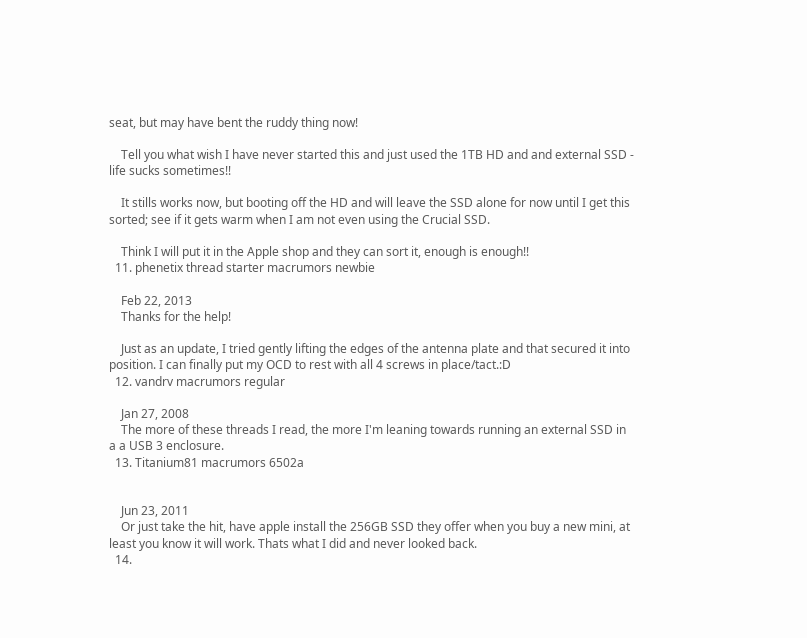seat, but may have bent the ruddy thing now!

    Tell you what wish I have never started this and just used the 1TB HD and and external SSD - life sucks sometimes!!

    It stills works now, but booting off the HD and will leave the SSD alone for now until I get this sorted; see if it gets warm when I am not even using the Crucial SSD.

    Think I will put it in the Apple shop and they can sort it, enough is enough!!
  11. phenetix thread starter macrumors newbie

    Feb 22, 2013
    Thanks for the help!

    Just as an update, I tried gently lifting the edges of the antenna plate and that secured it into position. I can finally put my OCD to rest with all 4 screws in place/tact.:D
  12. vandrv macrumors regular

    Jan 27, 2008
    The more of these threads I read, the more I'm leaning towards running an external SSD in a a USB 3 enclosure.
  13. Titanium81 macrumors 6502a


    Jun 23, 2011
    Or just take the hit, have apple install the 256GB SSD they offer when you buy a new mini, at least you know it will work. Thats what I did and never looked back.
  14.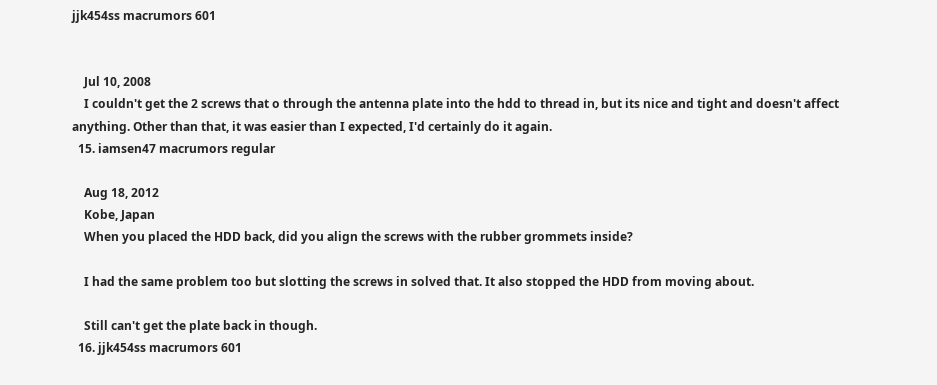jjk454ss macrumors 601


    Jul 10, 2008
    I couldn't get the 2 screws that o through the antenna plate into the hdd to thread in, but its nice and tight and doesn't affect anything. Other than that, it was easier than I expected, I'd certainly do it again.
  15. iamsen47 macrumors regular

    Aug 18, 2012
    Kobe, Japan
    When you placed the HDD back, did you align the screws with the rubber grommets inside?

    I had the same problem too but slotting the screws in solved that. It also stopped the HDD from moving about.

    Still can't get the plate back in though.
  16. jjk454ss macrumors 601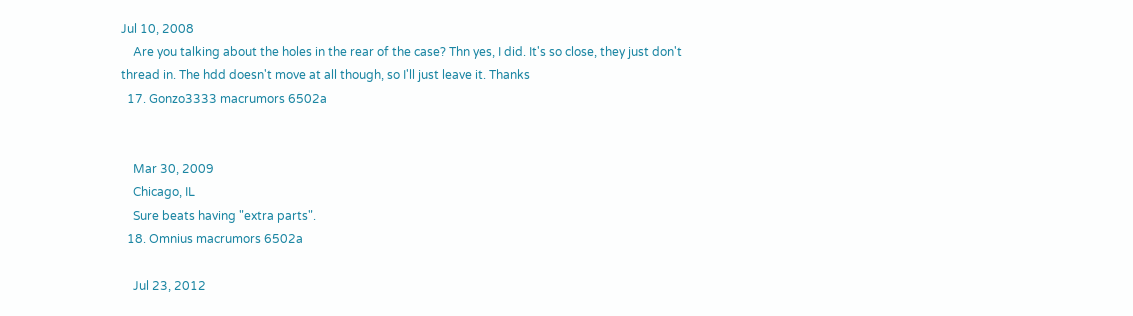Jul 10, 2008
    Are you talking about the holes in the rear of the case? Thn yes, I did. It's so close, they just don't thread in. The hdd doesn't move at all though, so I'll just leave it. Thanks
  17. Gonzo3333 macrumors 6502a


    Mar 30, 2009
    Chicago, IL
    Sure beats having "extra parts".
  18. Omnius macrumors 6502a

    Jul 23, 2012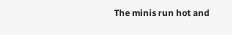The minis run hot and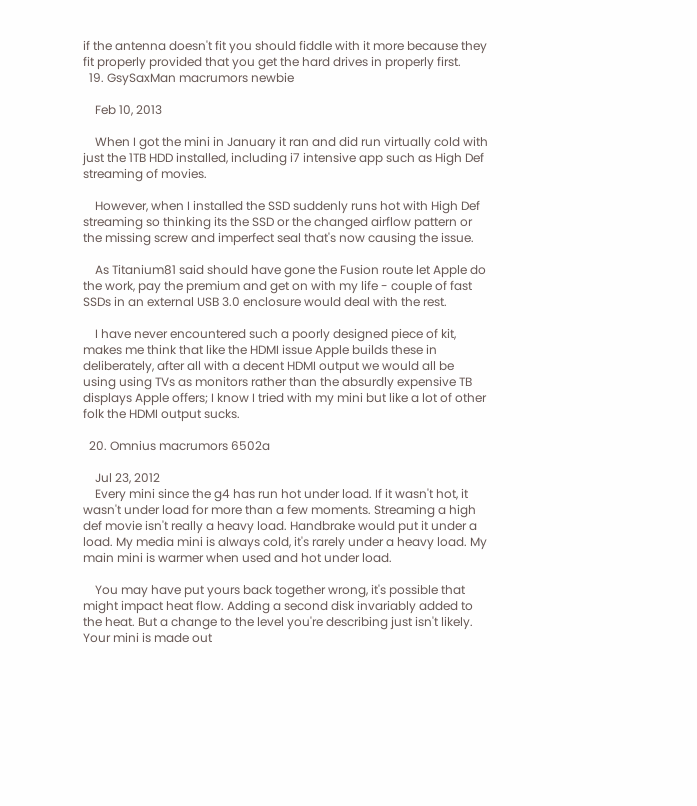if the antenna doesn't fit you should fiddle with it more because they fit properly provided that you get the hard drives in properly first.
  19. GsySaxMan macrumors newbie

    Feb 10, 2013

    When I got the mini in January it ran and did run virtually cold with just the 1TB HDD installed, including i7 intensive app such as High Def streaming of movies.

    However, when I installed the SSD suddenly runs hot with High Def streaming so thinking its the SSD or the changed airflow pattern or the missing screw and imperfect seal that's now causing the issue.

    As Titanium81 said should have gone the Fusion route let Apple do the work, pay the premium and get on with my life - couple of fast SSDs in an external USB 3.0 enclosure would deal with the rest.

    I have never encountered such a poorly designed piece of kit, makes me think that like the HDMI issue Apple builds these in deliberately, after all with a decent HDMI output we would all be using using TVs as monitors rather than the absurdly expensive TB displays Apple offers; I know I tried with my mini but like a lot of other folk the HDMI output sucks.

  20. Omnius macrumors 6502a

    Jul 23, 2012
    Every mini since the g4 has run hot under load. If it wasn't hot, it wasn't under load for more than a few moments. Streaming a high def movie isn't really a heavy load. Handbrake would put it under a load. My media mini is always cold, it's rarely under a heavy load. My main mini is warmer when used and hot under load.

    You may have put yours back together wrong, it's possible that might impact heat flow. Adding a second disk invariably added to the heat. But a change to the level you're describing just isn't likely. Your mini is made out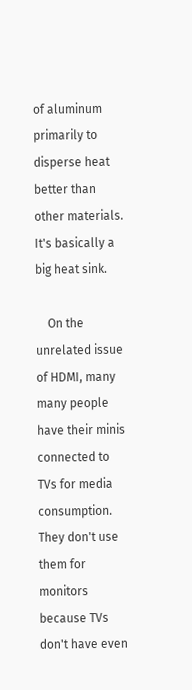of aluminum primarily to disperse heat better than other materials. It's basically a big heat sink.

    On the unrelated issue of HDMI, many many people have their minis connected to TVs for media consumption. They don't use them for monitors because TVs don't have even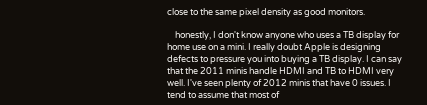close to the same pixel density as good monitors.

    honestly, I don't know anyone who uses a TB display for home use on a mini. I really doubt Apple is designing defects to pressure you into buying a TB display. I can say that the 2011 minis handle HDMI and TB to HDMI very well. I've seen plenty of 2012 minis that have 0 issues. I tend to assume that most of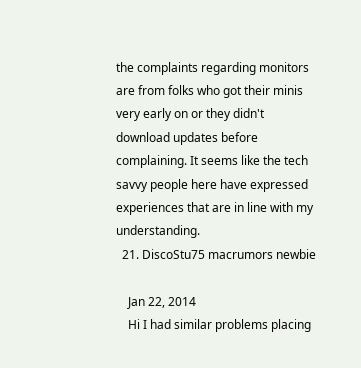the complaints regarding monitors are from folks who got their minis very early on or they didn't download updates before complaining. It seems like the tech savvy people here have expressed experiences that are in line with my understanding.
  21. DiscoStu75 macrumors newbie

    Jan 22, 2014
    Hi I had similar problems placing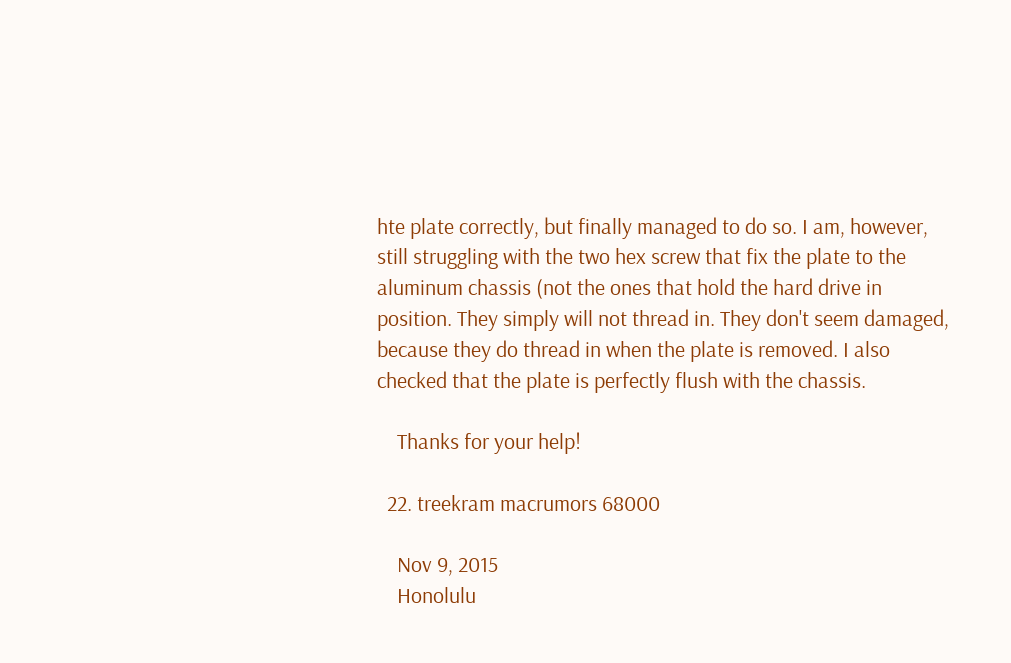hte plate correctly, but finally managed to do so. I am, however, still struggling with the two hex screw that fix the plate to the aluminum chassis (not the ones that hold the hard drive in position. They simply will not thread in. They don't seem damaged, because they do thread in when the plate is removed. I also checked that the plate is perfectly flush with the chassis.

    Thanks for your help!

  22. treekram macrumors 68000

    Nov 9, 2015
    Honolulu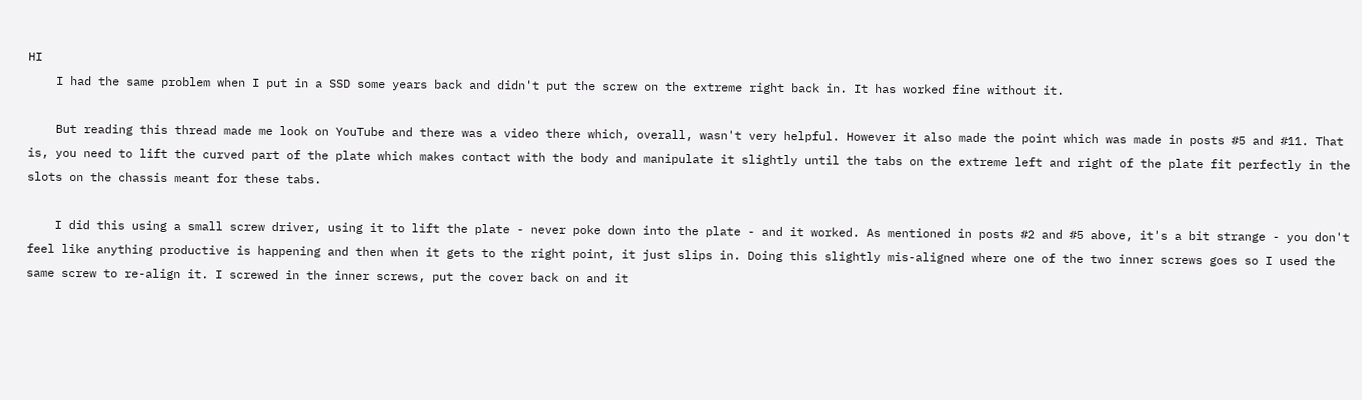HI
    I had the same problem when I put in a SSD some years back and didn't put the screw on the extreme right back in. It has worked fine without it.

    But reading this thread made me look on YouTube and there was a video there which, overall, wasn't very helpful. However it also made the point which was made in posts #5 and #11. That is, you need to lift the curved part of the plate which makes contact with the body and manipulate it slightly until the tabs on the extreme left and right of the plate fit perfectly in the slots on the chassis meant for these tabs.

    I did this using a small screw driver, using it to lift the plate - never poke down into the plate - and it worked. As mentioned in posts #2 and #5 above, it's a bit strange - you don't feel like anything productive is happening and then when it gets to the right point, it just slips in. Doing this slightly mis-aligned where one of the two inner screws goes so I used the same screw to re-align it. I screwed in the inner screws, put the cover back on and it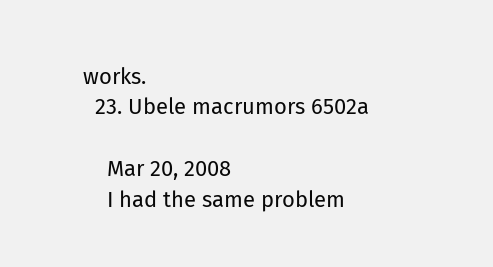works.
  23. Ubele macrumors 6502a

    Mar 20, 2008
    I had the same problem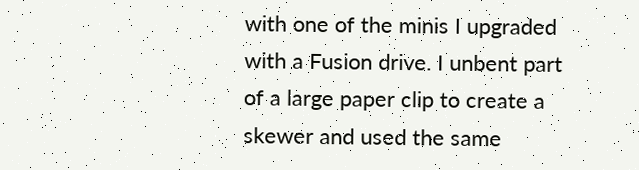with one of the minis I upgraded with a Fusion drive. I unbent part of a large paper clip to create a skewer and used the same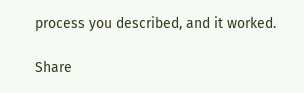process you described, and it worked.

Share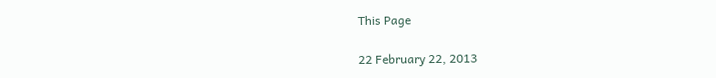This Page

22 February 22, 2013